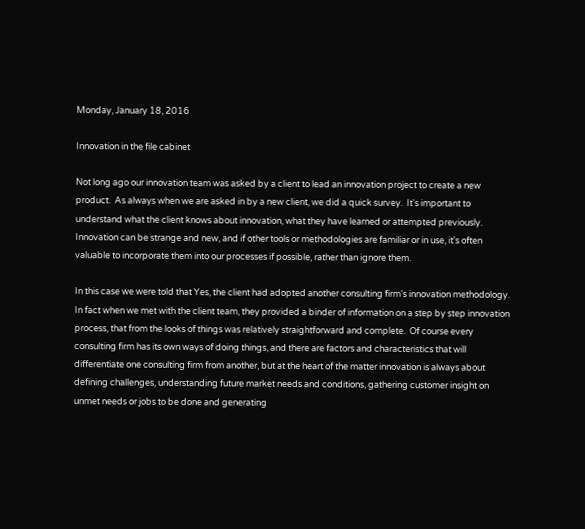Monday, January 18, 2016

Innovation in the file cabinet

Not long ago our innovation team was asked by a client to lead an innovation project to create a new product.  As always when we are asked in by a new client, we did a quick survey.  It's important to understand what the client knows about innovation, what they have learned or attempted previously.  Innovation can be strange and new, and if other tools or methodologies are familiar or in use, it's often valuable to incorporate them into our processes if possible, rather than ignore them.

In this case we were told that Yes, the client had adopted another consulting firm's innovation methodology.  In fact when we met with the client team, they provided a binder of information on a step by step innovation process, that from the looks of things was relatively straightforward and complete.  Of course every consulting firm has its own ways of doing things, and there are factors and characteristics that will differentiate one consulting firm from another, but at the heart of the matter innovation is always about defining challenges, understanding future market needs and conditions, gathering customer insight on unmet needs or jobs to be done and generating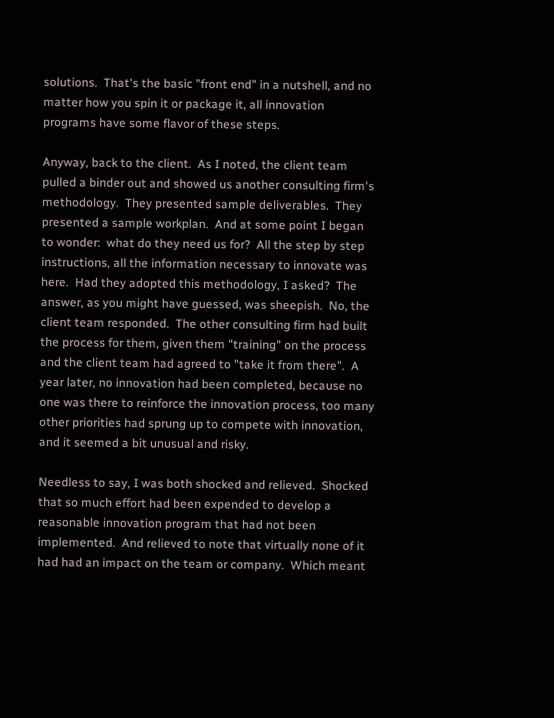solutions.  That's the basic "front end" in a nutshell, and no matter how you spin it or package it, all innovation programs have some flavor of these steps.

Anyway, back to the client.  As I noted, the client team pulled a binder out and showed us another consulting firm's methodology.  They presented sample deliverables.  They presented a sample workplan.  And at some point I began to wonder:  what do they need us for?  All the step by step instructions, all the information necessary to innovate was here.  Had they adopted this methodology, I asked?  The answer, as you might have guessed, was sheepish.  No, the client team responded.  The other consulting firm had built the process for them, given them "training" on the process and the client team had agreed to "take it from there".  A year later, no innovation had been completed, because no one was there to reinforce the innovation process, too many other priorities had sprung up to compete with innovation, and it seemed a bit unusual and risky.

Needless to say, I was both shocked and relieved.  Shocked that so much effort had been expended to develop a reasonable innovation program that had not been implemented.  And relieved to note that virtually none of it had had an impact on the team or company.  Which meant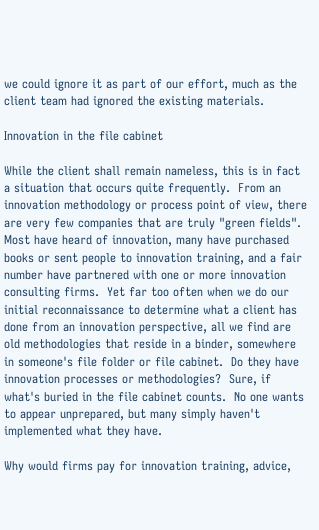we could ignore it as part of our effort, much as the client team had ignored the existing materials.

Innovation in the file cabinet

While the client shall remain nameless, this is in fact a situation that occurs quite frequently.  From an innovation methodology or process point of view, there are very few companies that are truly "green fields".  Most have heard of innovation, many have purchased books or sent people to innovation training, and a fair number have partnered with one or more innovation consulting firms.  Yet far too often when we do our initial reconnaissance to determine what a client has done from an innovation perspective, all we find are old methodologies that reside in a binder, somewhere in someone's file folder or file cabinet.  Do they have innovation processes or methodologies?  Sure, if what's buried in the file cabinet counts.  No one wants to appear unprepared, but many simply haven't implemented what they have.

Why would firms pay for innovation training, advice,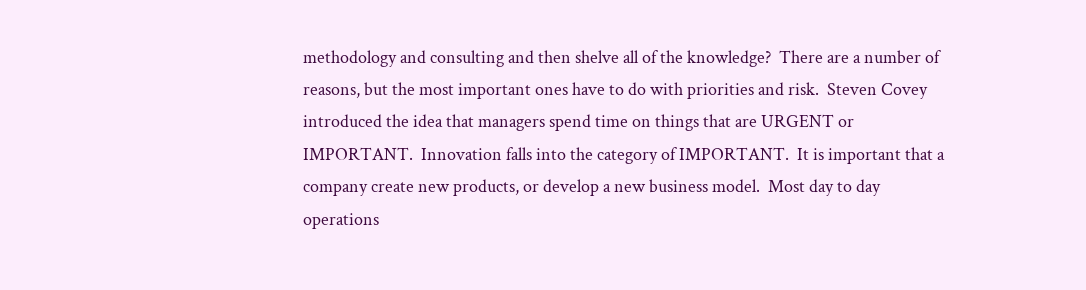methodology and consulting and then shelve all of the knowledge?  There are a number of reasons, but the most important ones have to do with priorities and risk.  Steven Covey introduced the idea that managers spend time on things that are URGENT or IMPORTANT.  Innovation falls into the category of IMPORTANT.  It is important that a company create new products, or develop a new business model.  Most day to day operations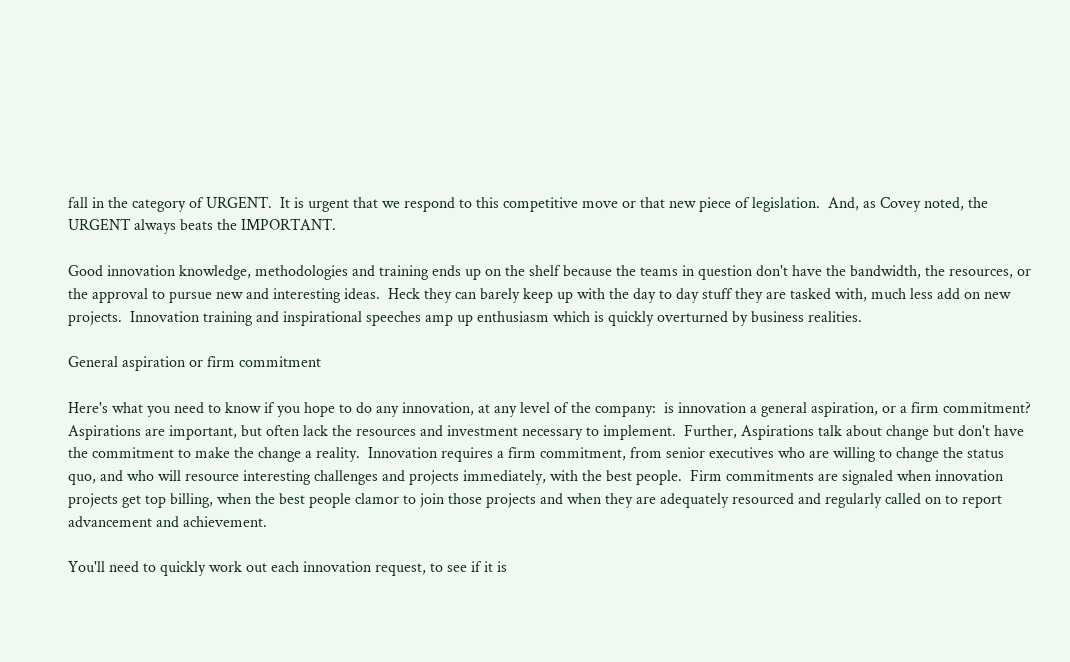fall in the category of URGENT.  It is urgent that we respond to this competitive move or that new piece of legislation.  And, as Covey noted, the URGENT always beats the IMPORTANT.

Good innovation knowledge, methodologies and training ends up on the shelf because the teams in question don't have the bandwidth, the resources, or the approval to pursue new and interesting ideas.  Heck they can barely keep up with the day to day stuff they are tasked with, much less add on new projects.  Innovation training and inspirational speeches amp up enthusiasm which is quickly overturned by business realities.

General aspiration or firm commitment

Here's what you need to know if you hope to do any innovation, at any level of the company:  is innovation a general aspiration, or a firm commitment?  Aspirations are important, but often lack the resources and investment necessary to implement.  Further, Aspirations talk about change but don't have the commitment to make the change a reality.  Innovation requires a firm commitment, from senior executives who are willing to change the status quo, and who will resource interesting challenges and projects immediately, with the best people.  Firm commitments are signaled when innovation projects get top billing, when the best people clamor to join those projects and when they are adequately resourced and regularly called on to report advancement and achievement.

You'll need to quickly work out each innovation request, to see if it is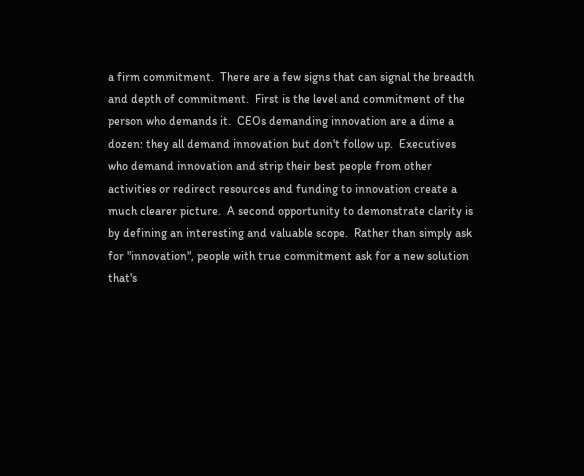a firm commitment.  There are a few signs that can signal the breadth and depth of commitment.  First is the level and commitment of the person who demands it.  CEOs demanding innovation are a dime a dozen: they all demand innovation but don't follow up.  Executives who demand innovation and strip their best people from other activities or redirect resources and funding to innovation create a much clearer picture.  A second opportunity to demonstrate clarity is by defining an interesting and valuable scope.  Rather than simply ask for "innovation", people with true commitment ask for a new solution that's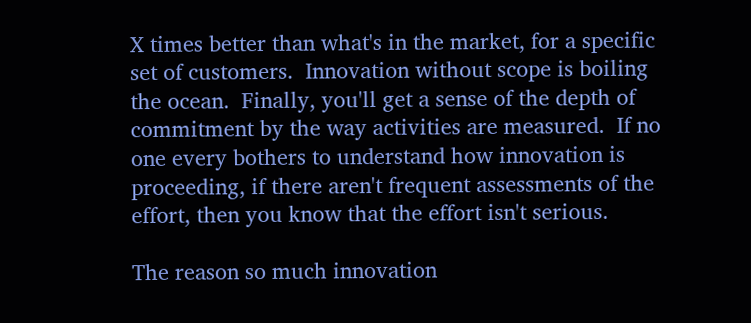X times better than what's in the market, for a specific set of customers.  Innovation without scope is boiling the ocean.  Finally, you'll get a sense of the depth of commitment by the way activities are measured.  If no one every bothers to understand how innovation is proceeding, if there aren't frequent assessments of the effort, then you know that the effort isn't serious.

The reason so much innovation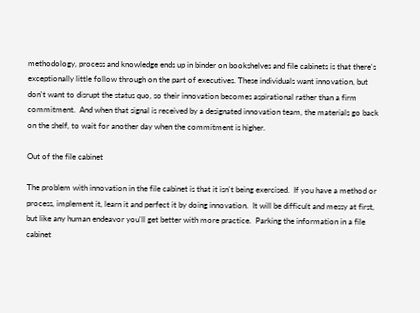methodology, process and knowledge ends up in binder on bookshelves and file cabinets is that there's exceptionally little follow through on the part of executives. These individuals want innovation, but don't want to disrupt the status quo, so their innovation becomes aspirational rather than a firm commitment.  And when that signal is received by a designated innovation team, the materials go back on the shelf, to wait for another day when the commitment is higher.

Out of the file cabinet

The problem with innovation in the file cabinet is that it isn't being exercised.  If you have a method or process, implement it, learn it and perfect it by doing innovation.  It will be difficult and messy at first, but like any human endeavor you'll get better with more practice.  Parking the information in a file cabinet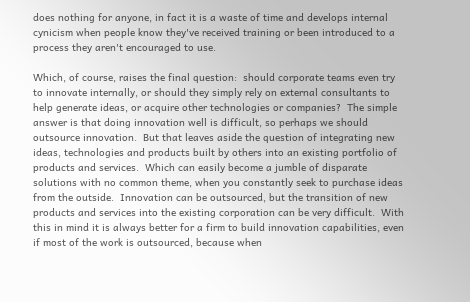does nothing for anyone, in fact it is a waste of time and develops internal cynicism when people know they've received training or been introduced to a process they aren't encouraged to use.

Which, of course, raises the final question:  should corporate teams even try to innovate internally, or should they simply rely on external consultants to help generate ideas, or acquire other technologies or companies?  The simple answer is that doing innovation well is difficult, so perhaps we should outsource innovation.  But that leaves aside the question of integrating new ideas, technologies and products built by others into an existing portfolio of products and services.  Which can easily become a jumble of disparate solutions with no common theme, when you constantly seek to purchase ideas from the outside.  Innovation can be outsourced, but the transition of new products and services into the existing corporation can be very difficult.  With this in mind it is always better for a firm to build innovation capabilities, even if most of the work is outsourced, because when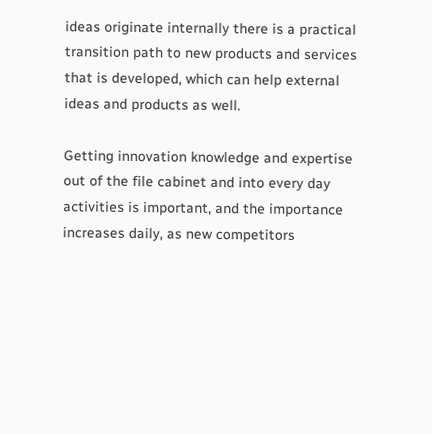ideas originate internally there is a practical transition path to new products and services that is developed, which can help external ideas and products as well.

Getting innovation knowledge and expertise out of the file cabinet and into every day activities is important, and the importance increases daily, as new competitors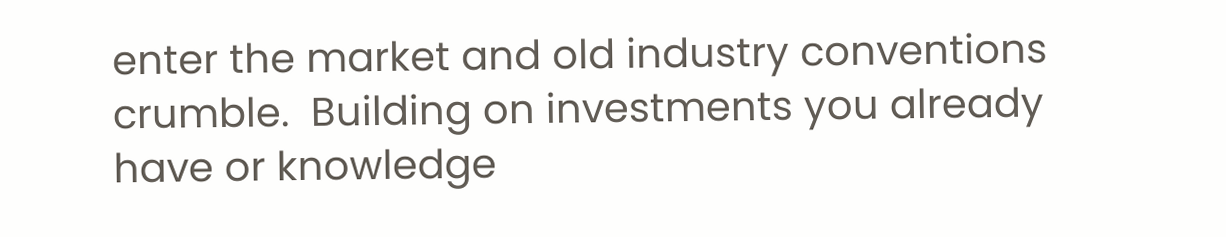enter the market and old industry conventions crumble.  Building on investments you already have or knowledge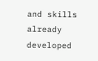and skills already developed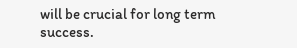will be crucial for long term success.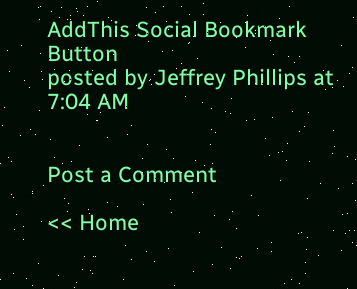AddThis Social Bookmark Button
posted by Jeffrey Phillips at 7:04 AM


Post a Comment

<< Home